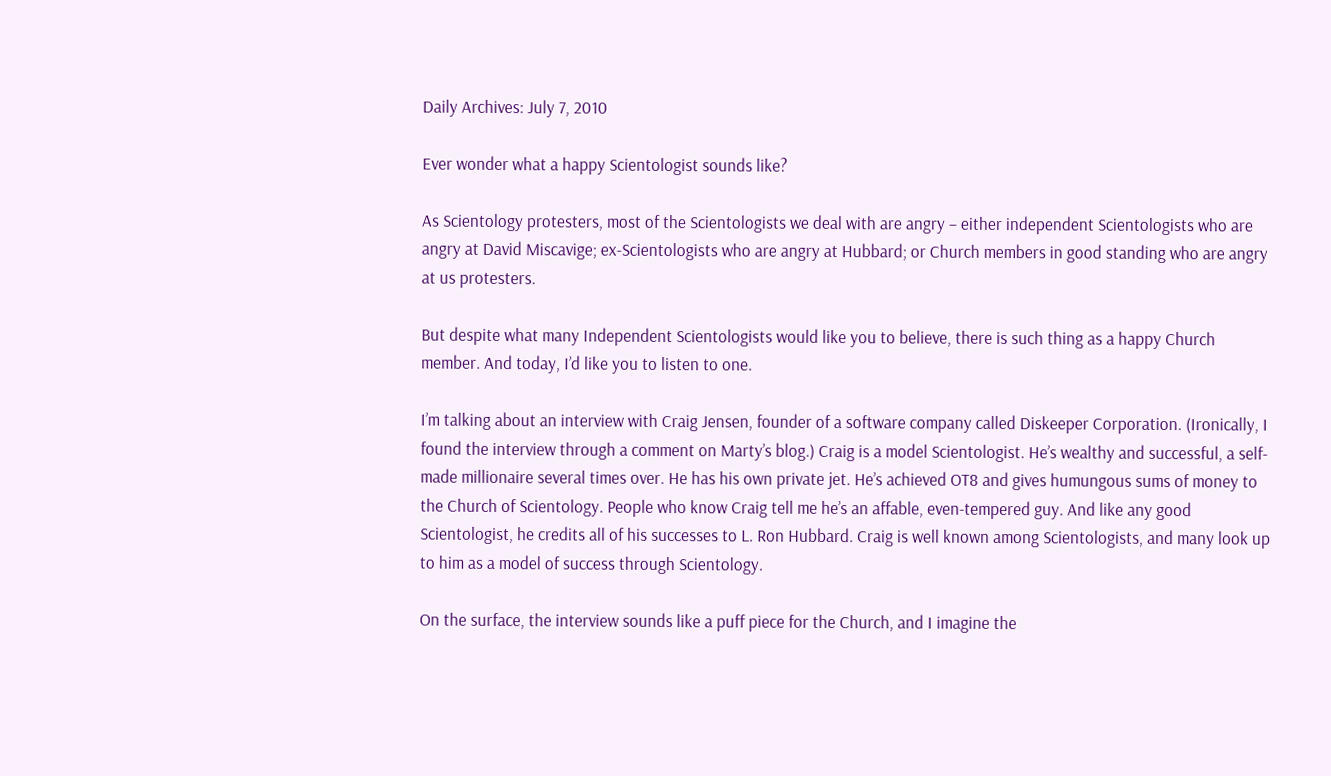Daily Archives: July 7, 2010

Ever wonder what a happy Scientologist sounds like?

As Scientology protesters, most of the Scientologists we deal with are angry – either independent Scientologists who are angry at David Miscavige; ex-Scientologists who are angry at Hubbard; or Church members in good standing who are angry at us protesters.

But despite what many Independent Scientologists would like you to believe, there is such thing as a happy Church member. And today, I’d like you to listen to one.

I’m talking about an interview with Craig Jensen, founder of a software company called Diskeeper Corporation. (Ironically, I found the interview through a comment on Marty’s blog.) Craig is a model Scientologist. He’s wealthy and successful, a self-made millionaire several times over. He has his own private jet. He’s achieved OT8 and gives humungous sums of money to the Church of Scientology. People who know Craig tell me he’s an affable, even-tempered guy. And like any good Scientologist, he credits all of his successes to L. Ron Hubbard. Craig is well known among Scientologists, and many look up to him as a model of success through Scientology.

On the surface, the interview sounds like a puff piece for the Church, and I imagine the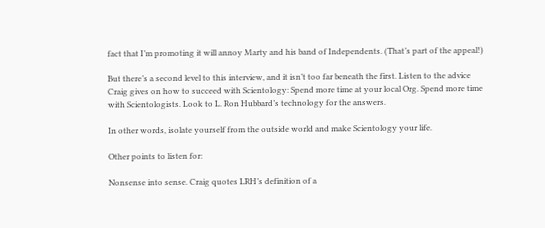fact that I’m promoting it will annoy Marty and his band of Independents. (That’s part of the appeal!)

But there’s a second level to this interview, and it isn’t too far beneath the first. Listen to the advice Craig gives on how to succeed with Scientology: Spend more time at your local Org. Spend more time with Scientologists. Look to L. Ron Hubbard’s technology for the answers.

In other words, isolate yourself from the outside world and make Scientology your life.

Other points to listen for:

Nonsense into sense. Craig quotes LRH’s definition of a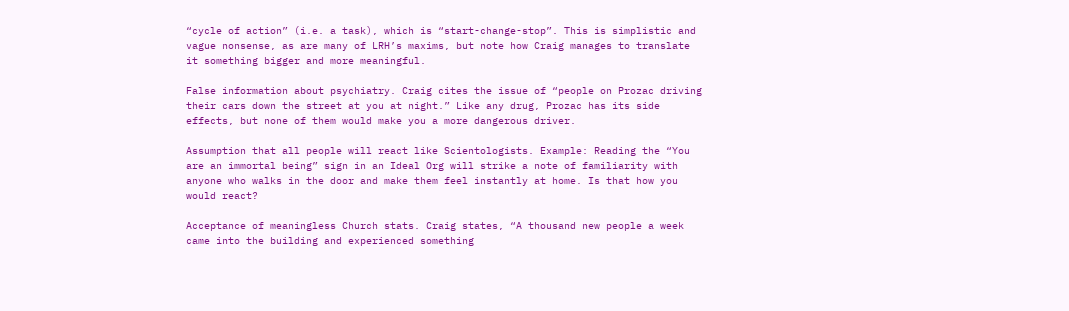“cycle of action” (i.e. a task), which is “start-change-stop”. This is simplistic and vague nonsense, as are many of LRH’s maxims, but note how Craig manages to translate it something bigger and more meaningful.

False information about psychiatry. Craig cites the issue of “people on Prozac driving their cars down the street at you at night.” Like any drug, Prozac has its side effects, but none of them would make you a more dangerous driver.

Assumption that all people will react like Scientologists. Example: Reading the “You are an immortal being” sign in an Ideal Org will strike a note of familiarity with anyone who walks in the door and make them feel instantly at home. Is that how you would react?

Acceptance of meaningless Church stats. Craig states, “A thousand new people a week came into the building and experienced something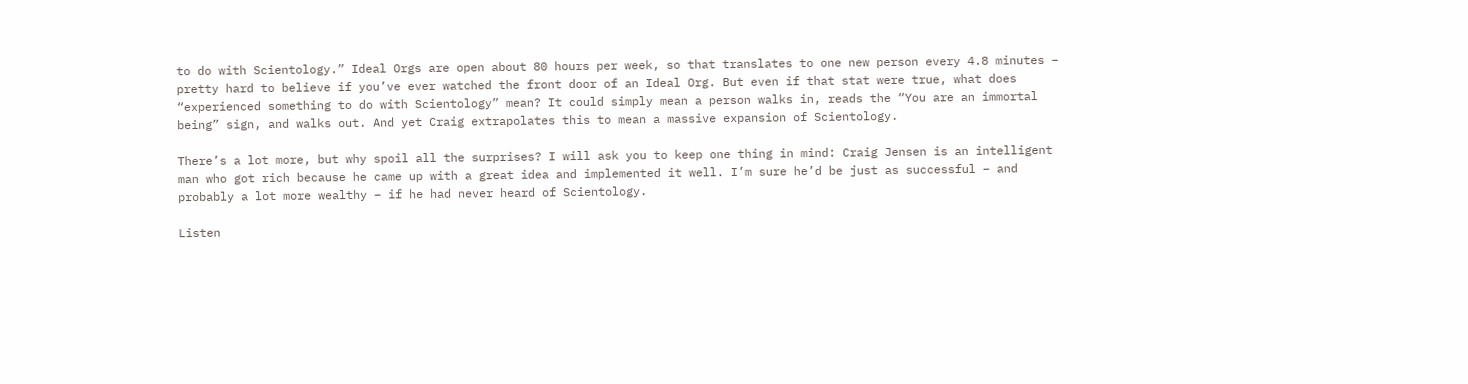to do with Scientology.” Ideal Orgs are open about 80 hours per week, so that translates to one new person every 4.8 minutes – pretty hard to believe if you’ve ever watched the front door of an Ideal Org. But even if that stat were true, what does “experienced something to do with Scientology” mean? It could simply mean a person walks in, reads the “You are an immortal being” sign, and walks out. And yet Craig extrapolates this to mean a massive expansion of Scientology.

There’s a lot more, but why spoil all the surprises? I will ask you to keep one thing in mind: Craig Jensen is an intelligent man who got rich because he came up with a great idea and implemented it well. I’m sure he’d be just as successful – and probably a lot more wealthy – if he had never heard of Scientology.

Listen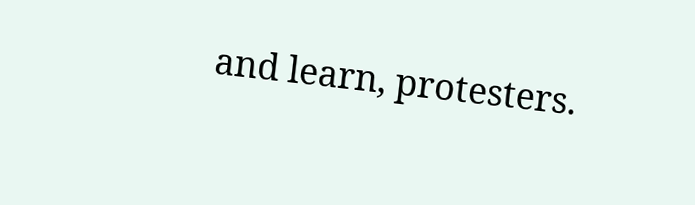and learn, protesters.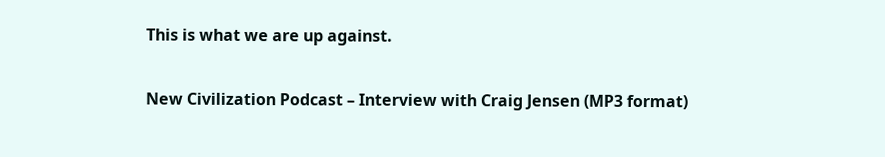This is what we are up against.

New Civilization Podcast – Interview with Craig Jensen (MP3 format)